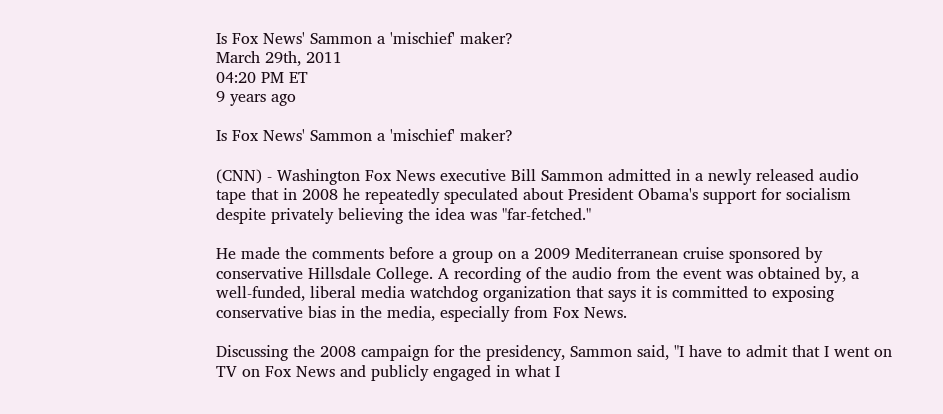Is Fox News' Sammon a 'mischief' maker?
March 29th, 2011
04:20 PM ET
9 years ago

Is Fox News' Sammon a 'mischief' maker?

(CNN) - Washington Fox News executive Bill Sammon admitted in a newly released audio tape that in 2008 he repeatedly speculated about President Obama's support for socialism despite privately believing the idea was "far-fetched."

He made the comments before a group on a 2009 Mediterranean cruise sponsored by conservative Hillsdale College. A recording of the audio from the event was obtained by, a well-funded, liberal media watchdog organization that says it is committed to exposing conservative bias in the media, especially from Fox News.

Discussing the 2008 campaign for the presidency, Sammon said, "I have to admit that I went on TV on Fox News and publicly engaged in what I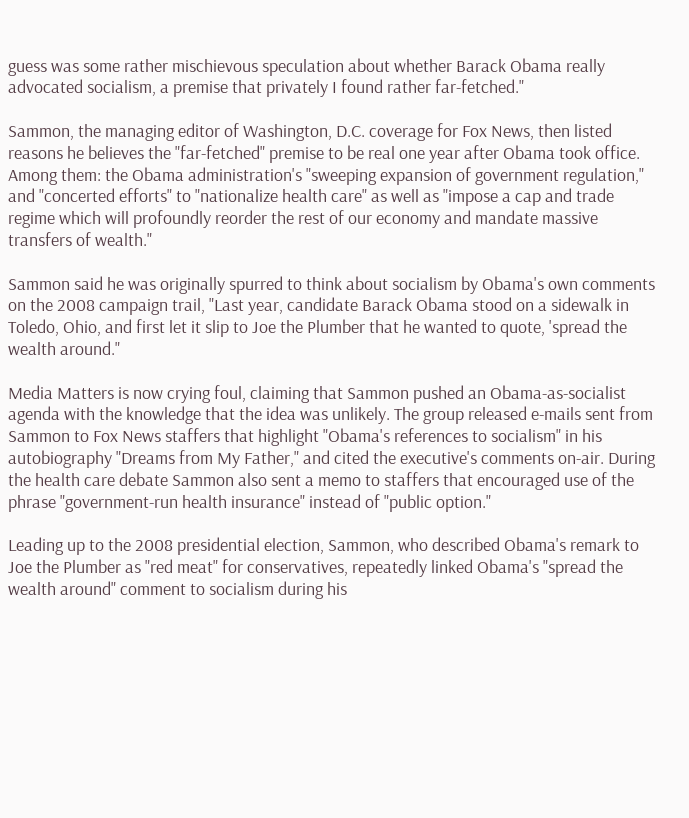guess was some rather mischievous speculation about whether Barack Obama really advocated socialism, a premise that privately I found rather far-fetched."

Sammon, the managing editor of Washington, D.C. coverage for Fox News, then listed reasons he believes the "far-fetched" premise to be real one year after Obama took office. Among them: the Obama administration's "sweeping expansion of government regulation," and "concerted efforts" to "nationalize health care" as well as "impose a cap and trade regime which will profoundly reorder the rest of our economy and mandate massive transfers of wealth."

Sammon said he was originally spurred to think about socialism by Obama's own comments on the 2008 campaign trail, "Last year, candidate Barack Obama stood on a sidewalk in Toledo, Ohio, and first let it slip to Joe the Plumber that he wanted to quote, 'spread the wealth around."

Media Matters is now crying foul, claiming that Sammon pushed an Obama-as-socialist agenda with the knowledge that the idea was unlikely. The group released e-mails sent from Sammon to Fox News staffers that highlight "Obama's references to socialism" in his autobiography "Dreams from My Father," and cited the executive's comments on-air. During the health care debate Sammon also sent a memo to staffers that encouraged use of the phrase "government-run health insurance" instead of "public option."

Leading up to the 2008 presidential election, Sammon, who described Obama's remark to Joe the Plumber as "red meat" for conservatives, repeatedly linked Obama's "spread the wealth around" comment to socialism during his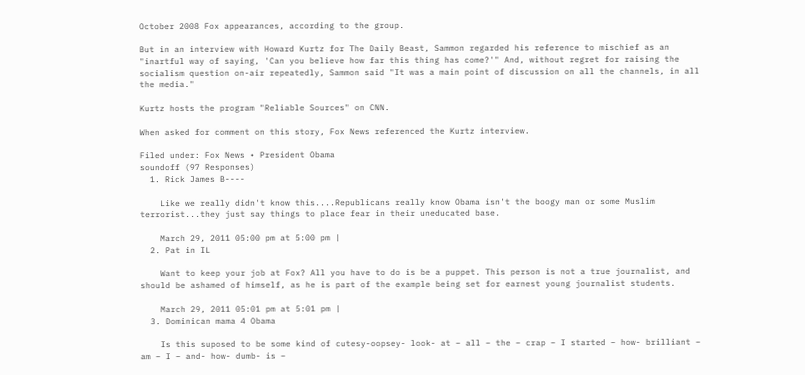October 2008 Fox appearances, according to the group.

But in an interview with Howard Kurtz for The Daily Beast, Sammon regarded his reference to mischief as an "inartful way of saying, 'Can you believe how far this thing has come?'" And, without regret for raising the socialism question on-air repeatedly, Sammon said "It was a main point of discussion on all the channels, in all the media."

Kurtz hosts the program "Reliable Sources" on CNN.

When asked for comment on this story, Fox News referenced the Kurtz interview.

Filed under: Fox News • President Obama
soundoff (97 Responses)
  1. Rick James B----

    Like we really didn't know this....Republicans really know Obama isn't the boogy man or some Muslim terrorist...they just say things to place fear in their uneducated base.

    March 29, 2011 05:00 pm at 5:00 pm |
  2. Pat in IL

    Want to keep your job at Fox? All you have to do is be a puppet. This person is not a true journalist, and should be ashamed of himself, as he is part of the example being set for earnest young journalist students.

    March 29, 2011 05:01 pm at 5:01 pm |
  3. Dominican mama 4 Obama

    Is this suposed to be some kind of cutesy-oopsey- look- at – all – the – crap – I started – how- brilliant – am – I – and- how- dumb- is –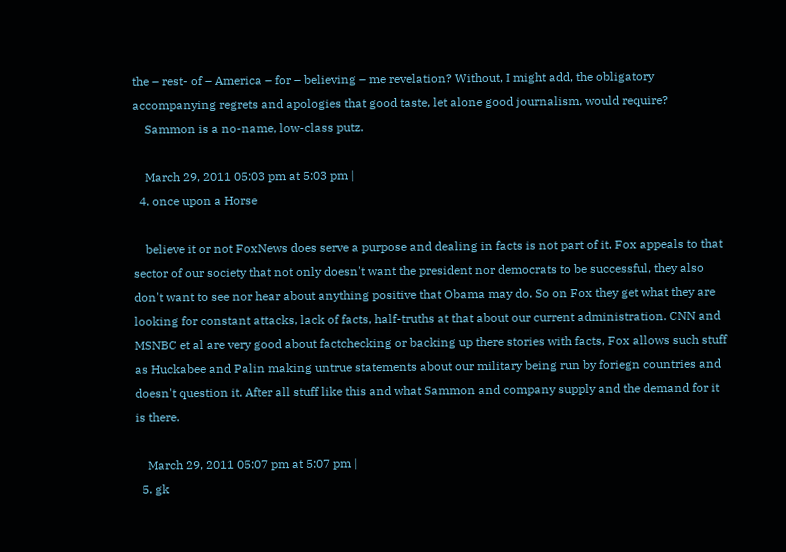the – rest- of – America – for – believing – me revelation? Without, I might add, the obligatory accompanying regrets and apologies that good taste, let alone good journalism, would require?
    Sammon is a no-name, low-class putz.

    March 29, 2011 05:03 pm at 5:03 pm |
  4. once upon a Horse

    believe it or not FoxNews does serve a purpose and dealing in facts is not part of it. Fox appeals to that sector of our society that not only doesn't want the president nor democrats to be successful, they also don't want to see nor hear about anything positive that Obama may do. So on Fox they get what they are looking for constant attacks, lack of facts, half-truths at that about our current administration. CNN and MSNBC et al are very good about factchecking or backing up there stories with facts, Fox allows such stuff as Huckabee and Palin making untrue statements about our military being run by foriegn countries and doesn't question it. After all stuff like this and what Sammon and company supply and the demand for it is there.

    March 29, 2011 05:07 pm at 5:07 pm |
  5. gk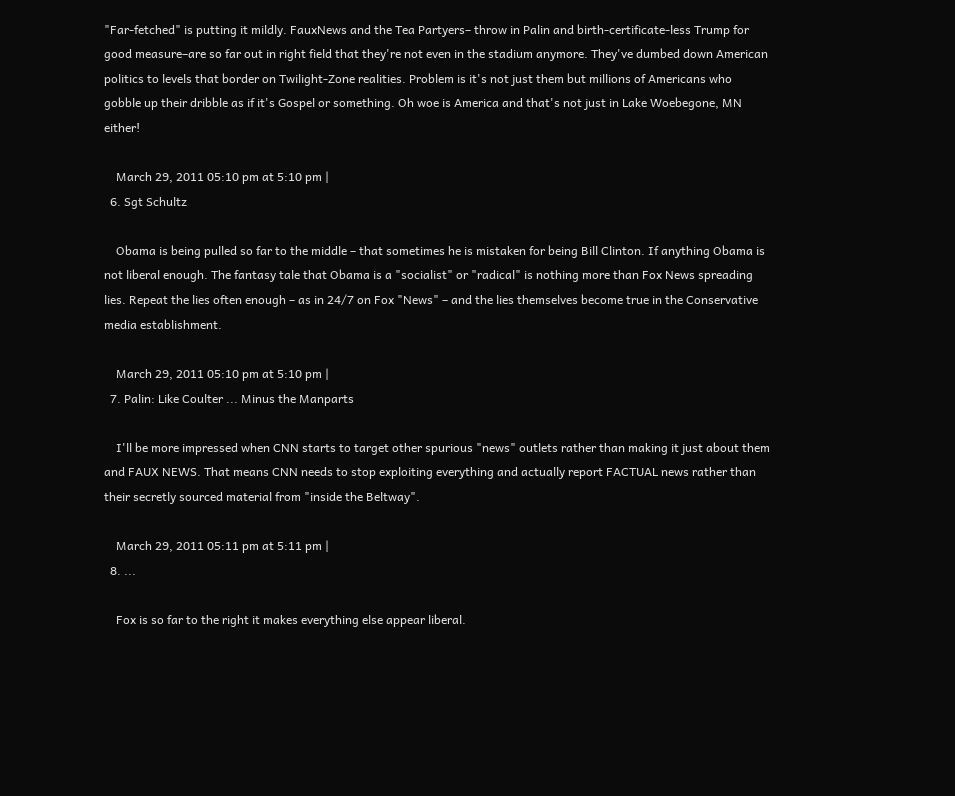"Far-fetched" is putting it mildly. FauxNews and the Tea Partyers– throw in Palin and birth-certificate-less Trump for good measure–are so far out in right field that they're not even in the stadium anymore. They've dumbed down American politics to levels that border on Twilight-Zone realities. Problem is it's not just them but millions of Americans who gobble up their dribble as if it's Gospel or something. Oh woe is America and that's not just in Lake Woebegone, MN either!

    March 29, 2011 05:10 pm at 5:10 pm |
  6. Sgt Schultz

    Obama is being pulled so far to the middle – that sometimes he is mistaken for being Bill Clinton. If anything Obama is not liberal enough. The fantasy tale that Obama is a "socialist" or "radical" is nothing more than Fox News spreading lies. Repeat the lies often enough – as in 24/7 on Fox "News" – and the lies themselves become true in the Conservative media establishment.

    March 29, 2011 05:10 pm at 5:10 pm |
  7. Palin: Like Coulter ... Minus the Manparts

    I'll be more impressed when CNN starts to target other spurious "news" outlets rather than making it just about them and FAUX NEWS. That means CNN needs to stop exploiting everything and actually report FACTUAL news rather than their secretly sourced material from "inside the Beltway".

    March 29, 2011 05:11 pm at 5:11 pm |
  8. ...

    Fox is so far to the right it makes everything else appear liberal.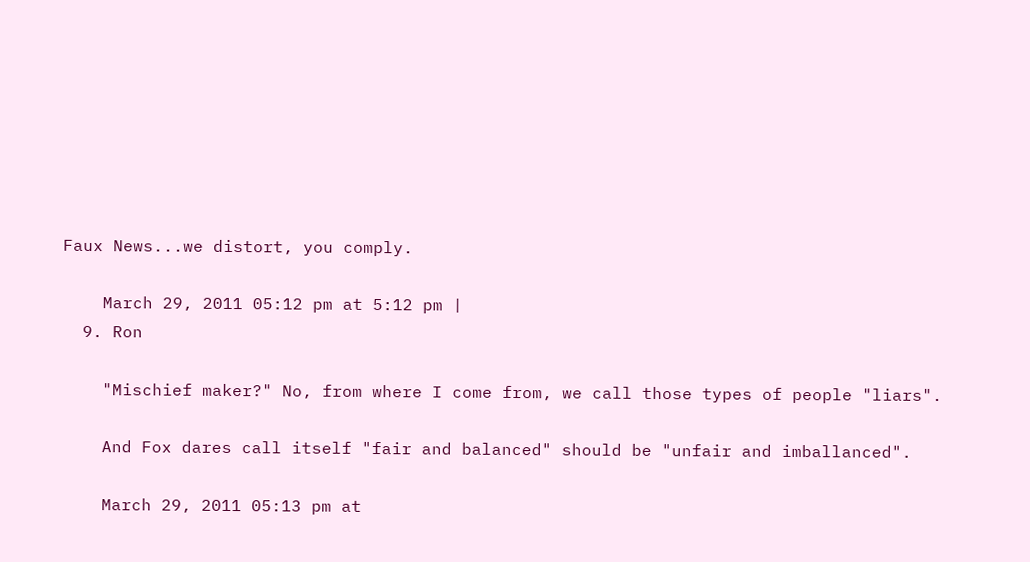Faux News...we distort, you comply.

    March 29, 2011 05:12 pm at 5:12 pm |
  9. Ron

    "Mischief maker?" No, from where I come from, we call those types of people "liars".

    And Fox dares call itself "fair and balanced" should be "unfair and imballanced".

    March 29, 2011 05:13 pm at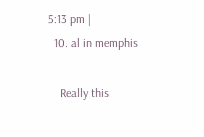5:13 pm |
  10. al in memphis

    Really this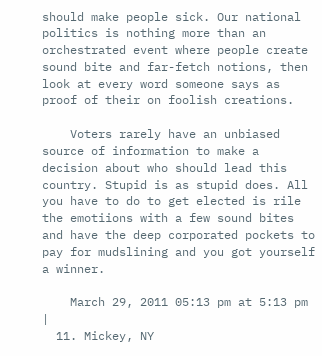should make people sick. Our national politics is nothing more than an orchestrated event where people create sound bite and far-fetch notions, then look at every word someone says as proof of their on foolish creations.

    Voters rarely have an unbiased source of information to make a decision about who should lead this country. Stupid is as stupid does. All you have to do to get elected is rile the emotiions with a few sound bites and have the deep corporated pockets to pay for mudslining and you got yourself a winner.

    March 29, 2011 05:13 pm at 5:13 pm |
  11. Mickey, NY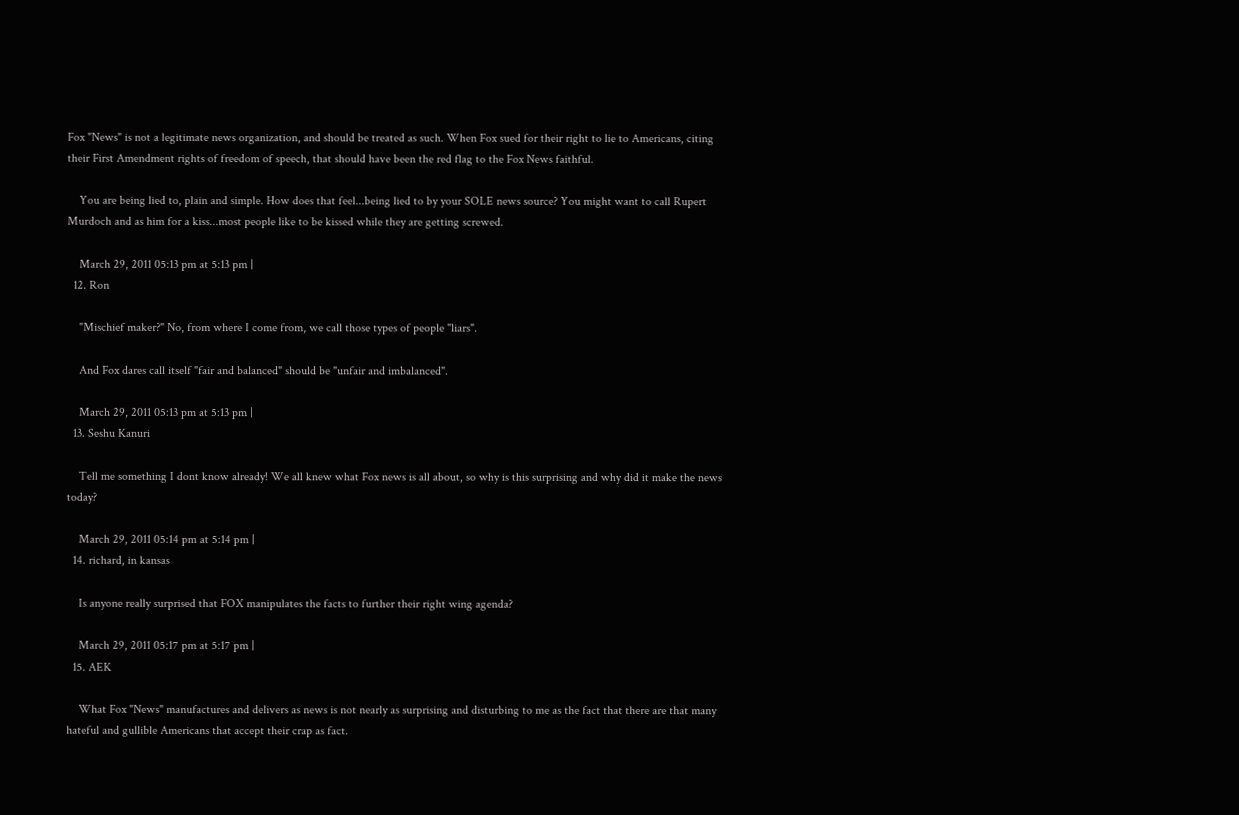Fox "News" is not a legitimate news organization, and should be treated as such. When Fox sued for their right to lie to Americans, citing their First Amendment rights of freedom of speech, that should have been the red flag to the Fox News faithful.

    You are being lied to, plain and simple. How does that feel...being lied to by your SOLE news source? You might want to call Rupert Murdoch and as him for a kiss...most people like to be kissed while they are getting screwed.

    March 29, 2011 05:13 pm at 5:13 pm |
  12. Ron

    "Mischief maker?" No, from where I come from, we call those types of people "liars".

    And Fox dares call itself "fair and balanced" should be "unfair and imbalanced".

    March 29, 2011 05:13 pm at 5:13 pm |
  13. Seshu Kanuri

    Tell me something I dont know already! We all knew what Fox news is all about, so why is this surprising and why did it make the news today?

    March 29, 2011 05:14 pm at 5:14 pm |
  14. richard, in kansas

    Is anyone really surprised that FOX manipulates the facts to further their right wing agenda?

    March 29, 2011 05:17 pm at 5:17 pm |
  15. AEK

    What Fox "News" manufactures and delivers as news is not nearly as surprising and disturbing to me as the fact that there are that many hateful and gullible Americans that accept their crap as fact.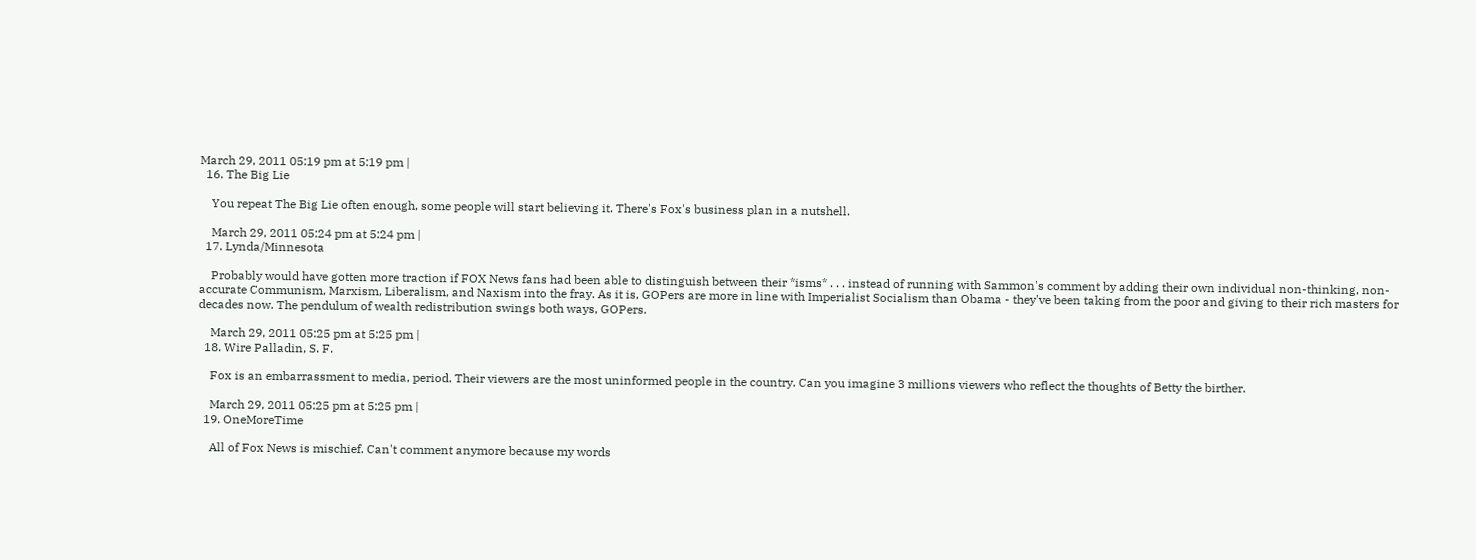March 29, 2011 05:19 pm at 5:19 pm |
  16. The Big Lie

    You repeat The Big Lie often enough, some people will start believing it. There's Fox's business plan in a nutshell.

    March 29, 2011 05:24 pm at 5:24 pm |
  17. Lynda/Minnesota

    Probably would have gotten more traction if FOX News fans had been able to distinguish between their *isms* . . . instead of running with Sammon's comment by adding their own individual non-thinking, non-accurate Communism, Marxism, Liberalism, and Naxism into the fray. As it is, GOPers are more in line with Imperialist Socialism than Obama - they've been taking from the poor and giving to their rich masters for decades now. The pendulum of wealth redistribution swings both ways, GOPers.

    March 29, 2011 05:25 pm at 5:25 pm |
  18. Wire Palladin, S. F.

    Fox is an embarrassment to media, period. Their viewers are the most uninformed people in the country. Can you imagine 3 millions viewers who reflect the thoughts of Betty the birther.

    March 29, 2011 05:25 pm at 5:25 pm |
  19. OneMoreTime

    All of Fox News is mischief. Can't comment anymore because my words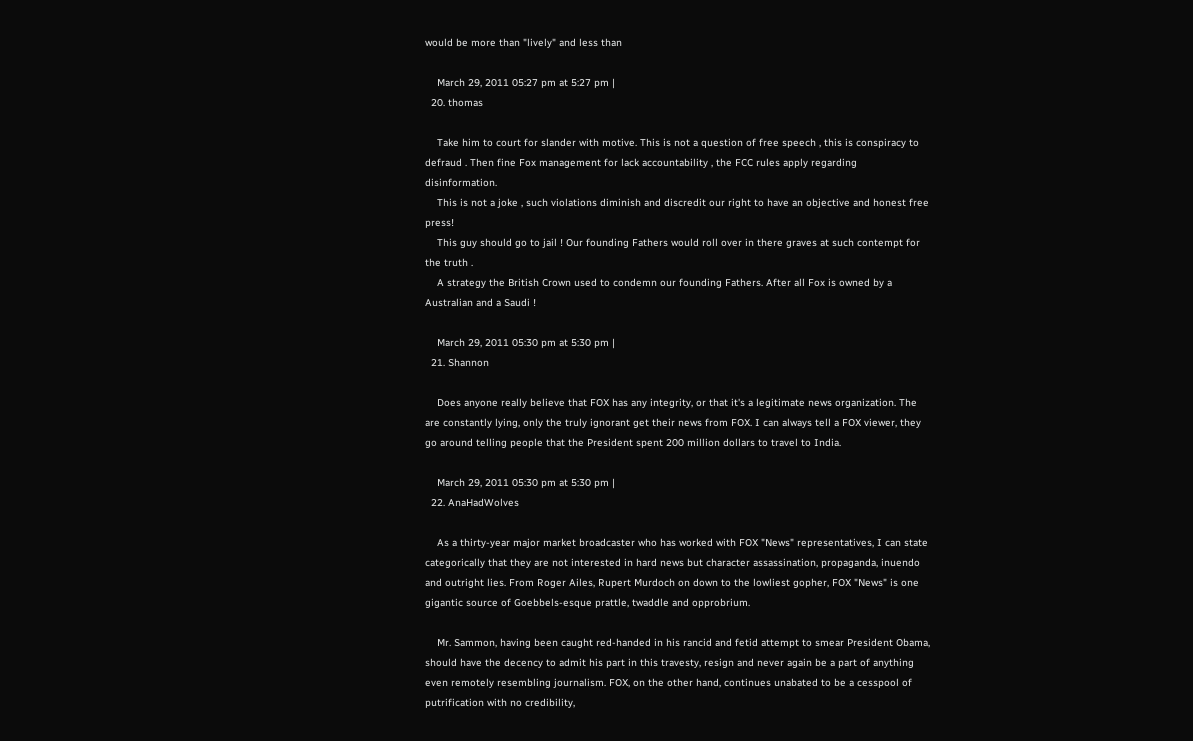would be more than "lively" and less than

    March 29, 2011 05:27 pm at 5:27 pm |
  20. thomas

    Take him to court for slander with motive. This is not a question of free speech , this is conspiracy to defraud . Then fine Fox management for lack accountability , the FCC rules apply regarding disinformation.
    This is not a joke , such violations diminish and discredit our right to have an objective and honest free press!
    This guy should go to jail ! Our founding Fathers would roll over in there graves at such contempt for the truth .
    A strategy the British Crown used to condemn our founding Fathers. After all Fox is owned by a Australian and a Saudi !

    March 29, 2011 05:30 pm at 5:30 pm |
  21. Shannon

    Does anyone really believe that FOX has any integrity, or that it's a legitimate news organization. The are constantly lying, only the truly ignorant get their news from FOX. I can always tell a FOX viewer, they go around telling people that the President spent 200 million dollars to travel to India.

    March 29, 2011 05:30 pm at 5:30 pm |
  22. AnaHadWolves

    As a thirty-year major market broadcaster who has worked with FOX "News" representatives, I can state categorically that they are not interested in hard news but character assassination, propaganda, inuendo and outright lies. From Roger Ailes, Rupert Murdoch on down to the lowliest gopher, FOX "News" is one gigantic source of Goebbels-esque prattle, twaddle and opprobrium.

    Mr. Sammon, having been caught red-handed in his rancid and fetid attempt to smear President Obama, should have the decency to admit his part in this travesty, resign and never again be a part of anything even remotely resembling journalism. FOX, on the other hand, continues unabated to be a cesspool of putrification with no credibility,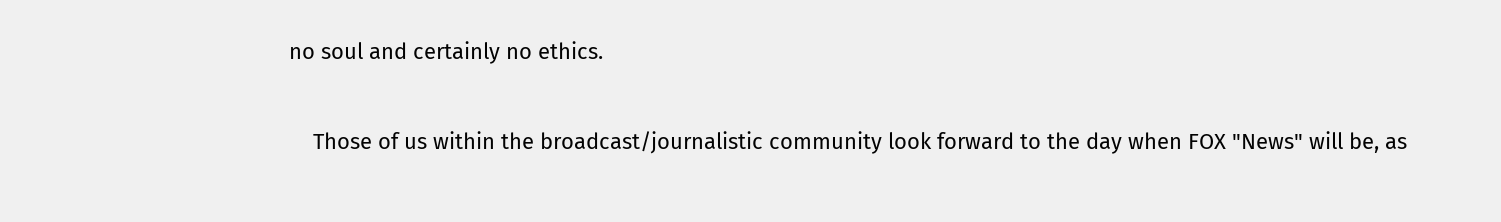no soul and certainly no ethics.

    Those of us within the broadcast/journalistic community look forward to the day when FOX "News" will be, as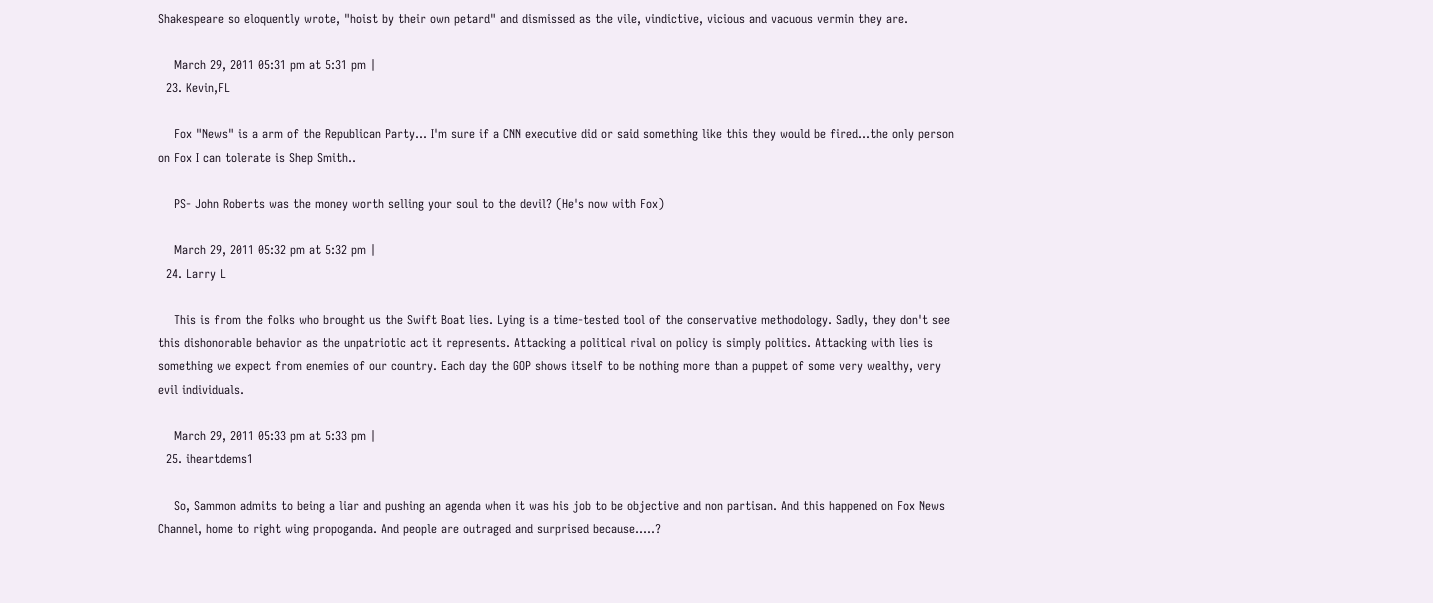Shakespeare so eloquently wrote, "hoist by their own petard" and dismissed as the vile, vindictive, vicious and vacuous vermin they are.

    March 29, 2011 05:31 pm at 5:31 pm |
  23. Kevin,FL

    Fox "News" is a arm of the Republican Party... I'm sure if a CNN executive did or said something like this they would be fired...the only person on Fox I can tolerate is Shep Smith..

    PS- John Roberts was the money worth selling your soul to the devil? (He's now with Fox)

    March 29, 2011 05:32 pm at 5:32 pm |
  24. Larry L

    This is from the folks who brought us the Swift Boat lies. Lying is a time-tested tool of the conservative methodology. Sadly, they don't see this dishonorable behavior as the unpatriotic act it represents. Attacking a political rival on policy is simply politics. Attacking with lies is something we expect from enemies of our country. Each day the GOP shows itself to be nothing more than a puppet of some very wealthy, very evil individuals.

    March 29, 2011 05:33 pm at 5:33 pm |
  25. iheartdems1

    So, Sammon admits to being a liar and pushing an agenda when it was his job to be objective and non partisan. And this happened on Fox News Channel, home to right wing propoganda. And people are outraged and surprised because.....?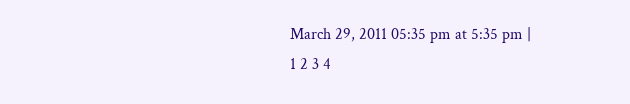March 29, 2011 05:35 pm at 5:35 pm |
1 2 3 4